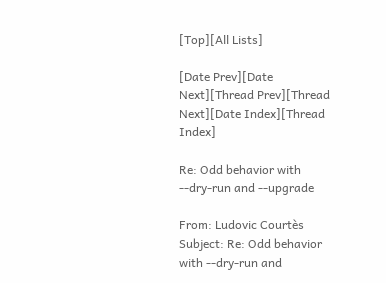[Top][All Lists]

[Date Prev][Date Next][Thread Prev][Thread Next][Date Index][Thread Index]

Re: Odd behavior with --dry-run and --upgrade

From: Ludovic Courtès
Subject: Re: Odd behavior with --dry-run and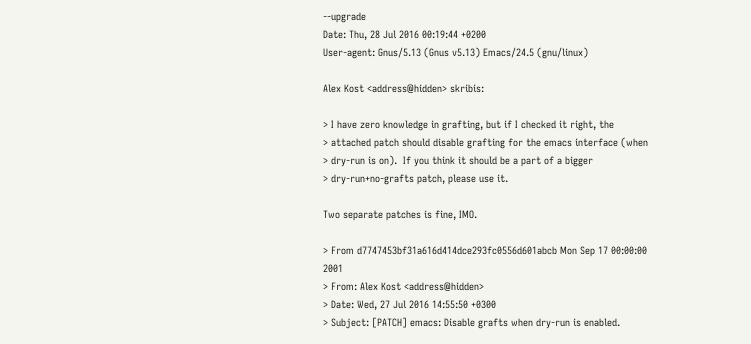--upgrade
Date: Thu, 28 Jul 2016 00:19:44 +0200
User-agent: Gnus/5.13 (Gnus v5.13) Emacs/24.5 (gnu/linux)

Alex Kost <address@hidden> skribis:

> I have zero knowledge in grafting, but if I checked it right, the
> attached patch should disable grafting for the emacs interface (when
> dry-run is on).  If you think it should be a part of a bigger
> dry-run+no-grafts patch, please use it.

Two separate patches is fine, IMO.

> From d7747453bf31a616d414dce293fc0556d601abcb Mon Sep 17 00:00:00 2001
> From: Alex Kost <address@hidden>
> Date: Wed, 27 Jul 2016 14:55:50 +0300
> Subject: [PATCH] emacs: Disable grafts when dry-run is enabled.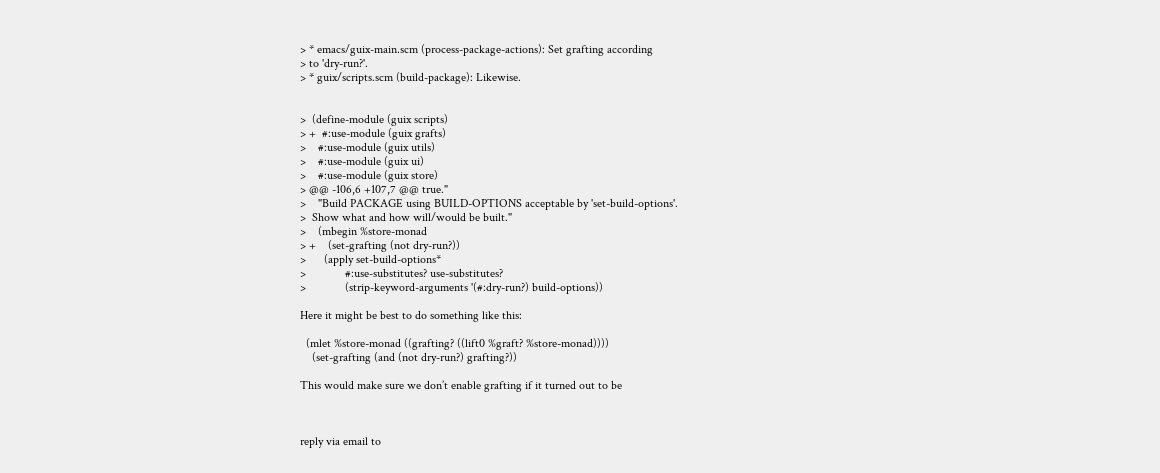> * emacs/guix-main.scm (process-package-actions): Set grafting according
> to 'dry-run?'.
> * guix/scripts.scm (build-package): Likewise.


>  (define-module (guix scripts)
> +  #:use-module (guix grafts)
>    #:use-module (guix utils)
>    #:use-module (guix ui)
>    #:use-module (guix store)
> @@ -106,6 +107,7 @@ true."
>    "Build PACKAGE using BUILD-OPTIONS acceptable by 'set-build-options'.
>  Show what and how will/would be built."
>    (mbegin %store-monad
> +    (set-grafting (not dry-run?))
>      (apply set-build-options*
>             #:use-substitutes? use-substitutes?
>             (strip-keyword-arguments '(#:dry-run?) build-options))

Here it might be best to do something like this:

  (mlet %store-monad ((grafting? ((lift0 %graft? %store-monad))))
    (set-grafting (and (not dry-run?) grafting?))

This would make sure we don’t enable grafting if it turned out to be



reply via email to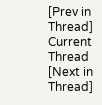[Prev in Thread] Current Thread [Next in Thread]